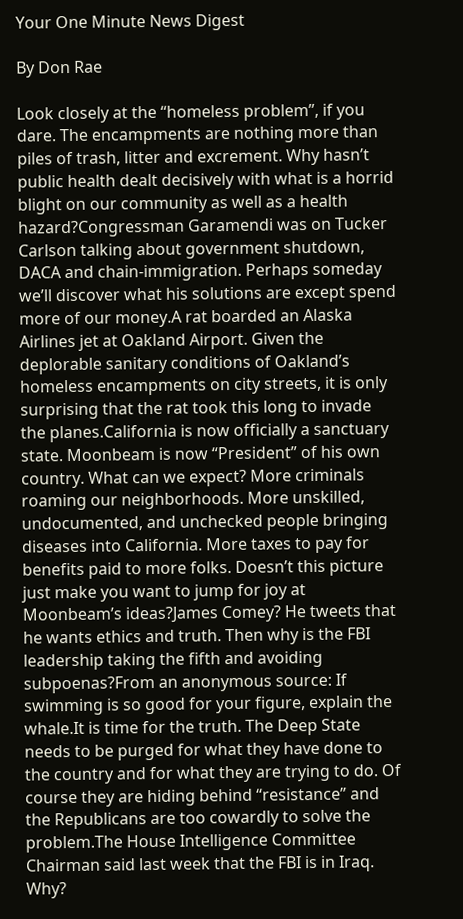Your One Minute News Digest

By Don Rae

Look closely at the “homeless problem”, if you dare. The encampments are nothing more than piles of trash, litter and excrement. Why hasn’t public health dealt decisively with what is a horrid blight on our community as well as a health hazard?Congressman Garamendi was on Tucker Carlson talking about government shutdown, DACA and chain-immigration. Perhaps someday we’ll discover what his solutions are except spend more of our money.A rat boarded an Alaska Airlines jet at Oakland Airport. Given the deplorable sanitary conditions of Oakland’s homeless encampments on city streets, it is only surprising that the rat took this long to invade the planes.California is now officially a sanctuary state. Moonbeam is now “President” of his own country. What can we expect? More criminals roaming our neighborhoods. More unskilled, undocumented, and unchecked people bringing diseases into California. More taxes to pay for benefits paid to more folks. Doesn’t this picture just make you want to jump for joy at Moonbeam’s ideas?James Comey? He tweets that he wants ethics and truth. Then why is the FBI leadership taking the fifth and avoiding subpoenas?From an anonymous source: If swimming is so good for your figure, explain the whale.It is time for the truth. The Deep State needs to be purged for what they have done to the country and for what they are trying to do. Of course they are hiding behind “resistance” and the Republicans are too cowardly to solve the problem.The House Intelligence Committee Chairman said last week that the FBI is in Iraq. Why?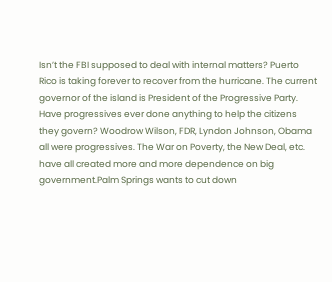Isn’t the FBI supposed to deal with internal matters? Puerto Rico is taking forever to recover from the hurricane. The current governor of the island is President of the Progressive Party. Have progressives ever done anything to help the citizens they govern? Woodrow Wilson, FDR, Lyndon Johnson, Obama all were progressives. The War on Poverty, the New Deal, etc. have all created more and more dependence on big government.Palm Springs wants to cut down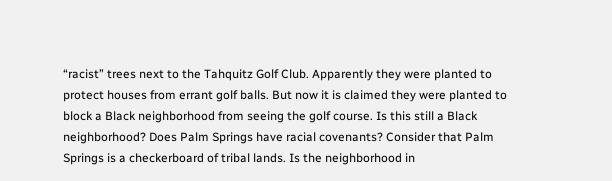“racist” trees next to the Tahquitz Golf Club. Apparently they were planted to protect houses from errant golf balls. But now it is claimed they were planted to block a Black neighborhood from seeing the golf course. Is this still a Black neighborhood? Does Palm Springs have racial covenants? Consider that Palm Springs is a checkerboard of tribal lands. Is the neighborhood in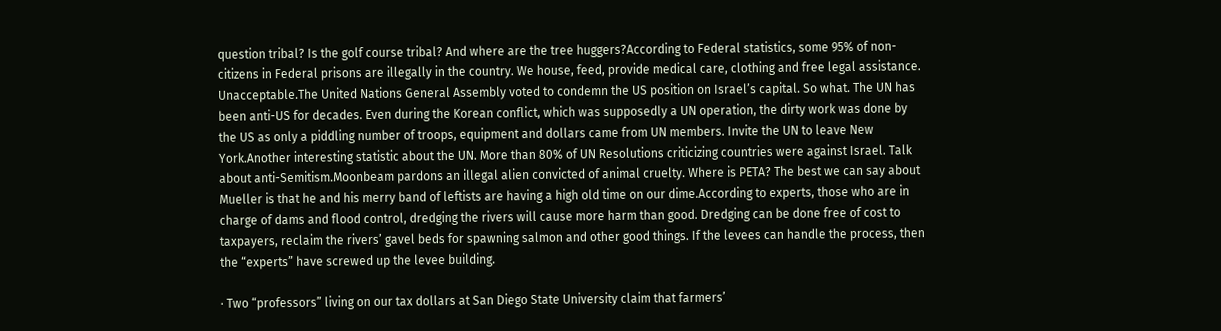question tribal? Is the golf course tribal? And where are the tree huggers?According to Federal statistics, some 95% of non-citizens in Federal prisons are illegally in the country. We house, feed, provide medical care, clothing and free legal assistance. Unacceptable.The United Nations General Assembly voted to condemn the US position on Israel’s capital. So what. The UN has been anti-US for decades. Even during the Korean conflict, which was supposedly a UN operation, the dirty work was done by the US as only a piddling number of troops, equipment and dollars came from UN members. Invite the UN to leave New York.Another interesting statistic about the UN. More than 80% of UN Resolutions criticizing countries were against Israel. Talk about anti-Semitism.Moonbeam pardons an illegal alien convicted of animal cruelty. Where is PETA? The best we can say about Mueller is that he and his merry band of leftists are having a high old time on our dime.According to experts, those who are in charge of dams and flood control, dredging the rivers will cause more harm than good. Dredging can be done free of cost to taxpayers, reclaim the rivers’ gavel beds for spawning salmon and other good things. If the levees can handle the process, then the “experts” have screwed up the levee building.

· Two “professors” living on our tax dollars at San Diego State University claim that farmers’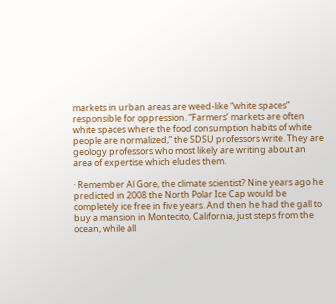markets in urban areas are weed-like “white spaces” responsible for oppression. “Farmers’ markets are often white spaces where the food consumption habits of white people are normalized,” the SDSU professors write. They are geology professors who most likely are writing about an area of expertise which eludes them.

· Remember Al Gore, the climate scientist? Nine years ago he predicted in 2008 the North Polar Ice Cap would be completely ice free in five years. And then he had the gall to buy a mansion in Montecito, California, just steps from the ocean, while all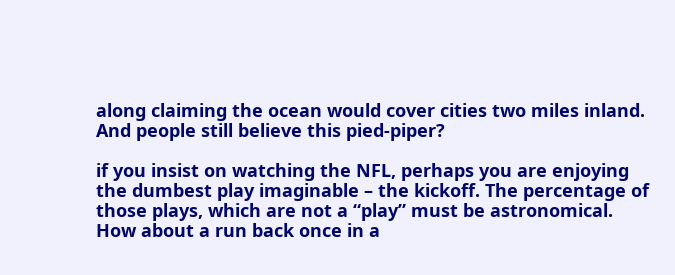along claiming the ocean would cover cities two miles inland. And people still believe this pied-piper?

if you insist on watching the NFL, perhaps you are enjoying the dumbest play imaginable – the kickoff. The percentage of those plays, which are not a “play” must be astronomical. How about a run back once in a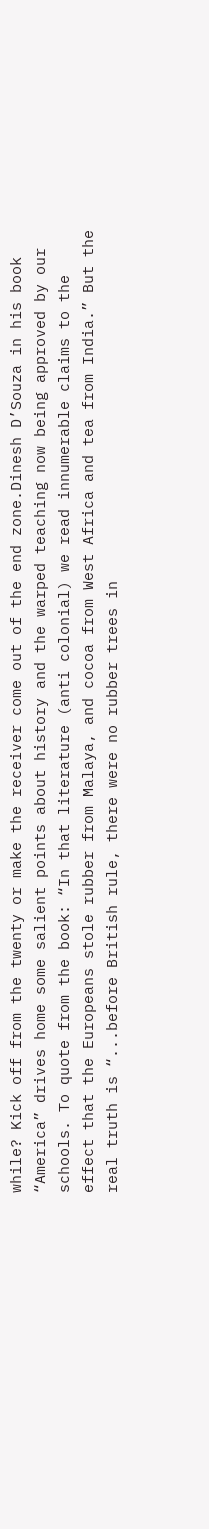while? Kick off from the twenty or make the receiver come out of the end zone.Dinesh D’Souza in his book “America” drives home some salient points about history and the warped teaching now being approved by our schools. To quote from the book: “In that literature (anti colonial) we read innumerable claims to the effect that the Europeans stole rubber from Malaya, and cocoa from West Africa and tea from India.” But the real truth is “...before British rule, there were no rubber trees in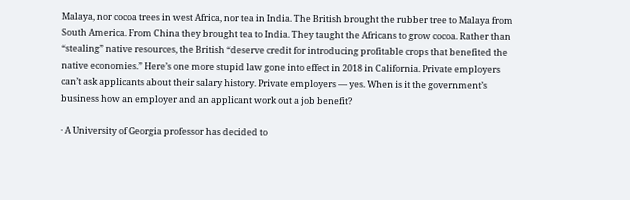Malaya, nor cocoa trees in west Africa, nor tea in India. The British brought the rubber tree to Malaya from South America. From China they brought tea to India. They taught the Africans to grow cocoa. Rather than “stealing” native resources, the British “deserve credit for introducing profitable crops that benefited the native economies.” Here’s one more stupid law gone into effect in 2018 in California. Private employers can’t ask applicants about their salary history. Private employers — yes. When is it the government’s business how an employer and an applicant work out a job benefit?

· A University of Georgia professor has decided to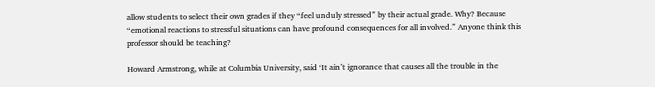allow students to select their own grades if they “feel unduly stressed” by their actual grade. Why? Because “emotional reactions to stressful situations can have profound consequences for all involved.” Anyone think this professor should be teaching?

Howard Armstrong, while at Columbia University, said ‘It ain’t ignorance that causes all the trouble in the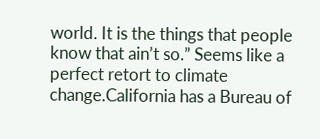world. It is the things that people know that ain’t so.” Seems like a perfect retort to climate change.California has a Bureau of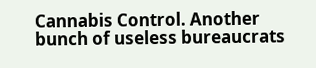Cannabis Control. Another bunch of useless bureaucrats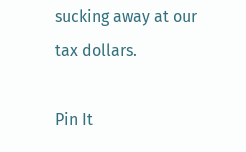sucking away at our tax dollars.

Pin It